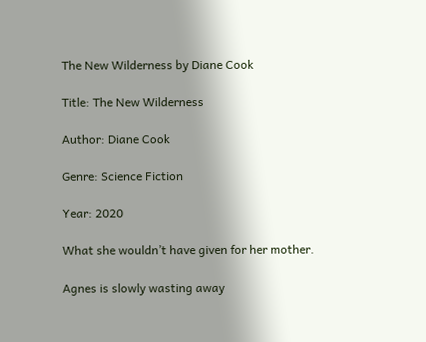The New Wilderness by Diane Cook

Title: The New Wilderness

Author: Diane Cook

Genre: Science Fiction

Year: 2020

What she wouldn’t have given for her mother.

Agnes is slowly wasting away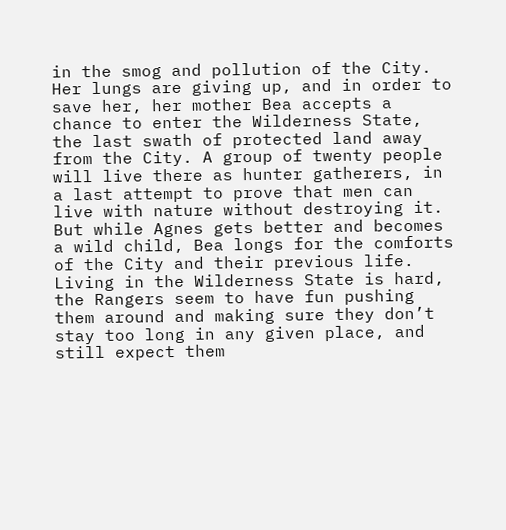in the smog and pollution of the City. Her lungs are giving up, and in order to save her, her mother Bea accepts a chance to enter the Wilderness State, the last swath of protected land away from the City. A group of twenty people will live there as hunter gatherers, in a last attempt to prove that men can live with nature without destroying it.
But while Agnes gets better and becomes a wild child, Bea longs for the comforts of the City and their previous life. Living in the Wilderness State is hard, the Rangers seem to have fun pushing them around and making sure they don’t stay too long in any given place, and still expect them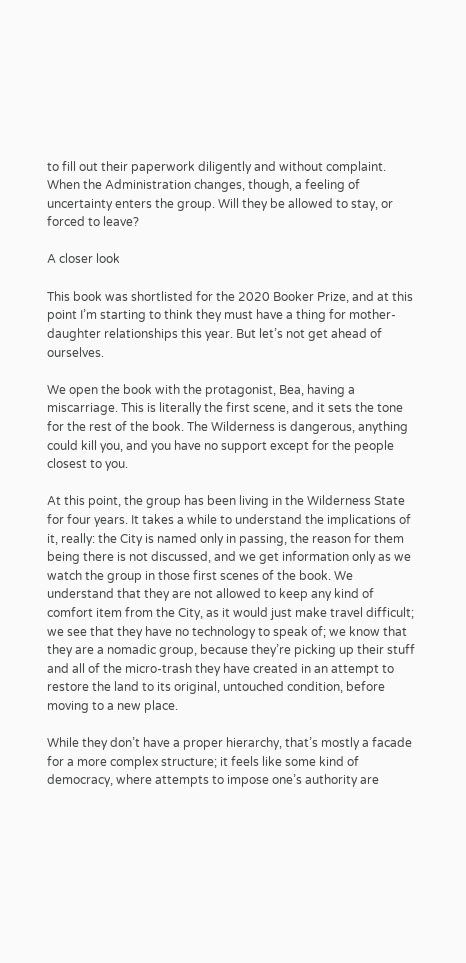to fill out their paperwork diligently and without complaint.
When the Administration changes, though, a feeling of uncertainty enters the group. Will they be allowed to stay, or forced to leave?

A closer look

This book was shortlisted for the 2020 Booker Prize, and at this point I’m starting to think they must have a thing for mother-daughter relationships this year. But let’s not get ahead of ourselves.

We open the book with the protagonist, Bea, having a miscarriage. This is literally the first scene, and it sets the tone for the rest of the book. The Wilderness is dangerous, anything could kill you, and you have no support except for the people closest to you.

At this point, the group has been living in the Wilderness State for four years. It takes a while to understand the implications of it, really: the City is named only in passing, the reason for them being there is not discussed, and we get information only as we watch the group in those first scenes of the book. We understand that they are not allowed to keep any kind of comfort item from the City, as it would just make travel difficult; we see that they have no technology to speak of; we know that they are a nomadic group, because they’re picking up their stuff and all of the micro-trash they have created in an attempt to restore the land to its original, untouched condition, before moving to a new place.

While they don’t have a proper hierarchy, that’s mostly a facade for a more complex structure; it feels like some kind of democracy, where attempts to impose one’s authority are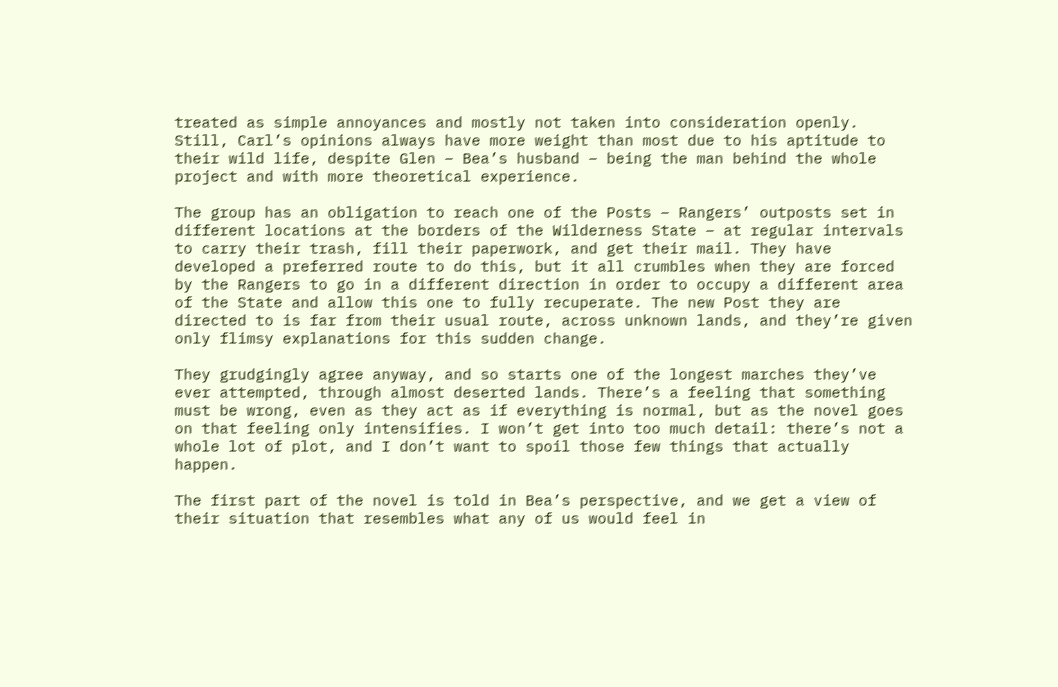treated as simple annoyances and mostly not taken into consideration openly. Still, Carl’s opinions always have more weight than most due to his aptitude to their wild life, despite Glen – Bea’s husband – being the man behind the whole project and with more theoretical experience.

The group has an obligation to reach one of the Posts – Rangers’ outposts set in different locations at the borders of the Wilderness State – at regular intervals to carry their trash, fill their paperwork, and get their mail. They have developed a preferred route to do this, but it all crumbles when they are forced by the Rangers to go in a different direction in order to occupy a different area of the State and allow this one to fully recuperate. The new Post they are directed to is far from their usual route, across unknown lands, and they’re given only flimsy explanations for this sudden change.

They grudgingly agree anyway, and so starts one of the longest marches they’ve ever attempted, through almost deserted lands. There’s a feeling that something must be wrong, even as they act as if everything is normal, but as the novel goes on that feeling only intensifies. I won’t get into too much detail: there’s not a whole lot of plot, and I don’t want to spoil those few things that actually happen.

The first part of the novel is told in Bea’s perspective, and we get a view of their situation that resembles what any of us would feel in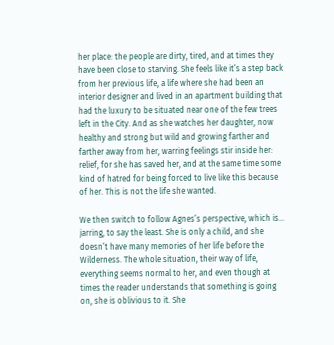her place: the people are dirty, tired, and at times they have been close to starving. She feels like it’s a step back from her previous life, a life where she had been an interior designer and lived in an apartment building that had the luxury to be situated near one of the few trees left in the City. And as she watches her daughter, now healthy and strong but wild and growing farther and farther away from her, warring feelings stir inside her: relief, for she has saved her, and at the same time some kind of hatred for being forced to live like this because of her. This is not the life she wanted.

We then switch to follow Agnes’s perspective, which is… jarring, to say the least. She is only a child, and she doesn’t have many memories of her life before the Wilderness. The whole situation, their way of life, everything seems normal to her, and even though at times the reader understands that something is going on, she is oblivious to it. She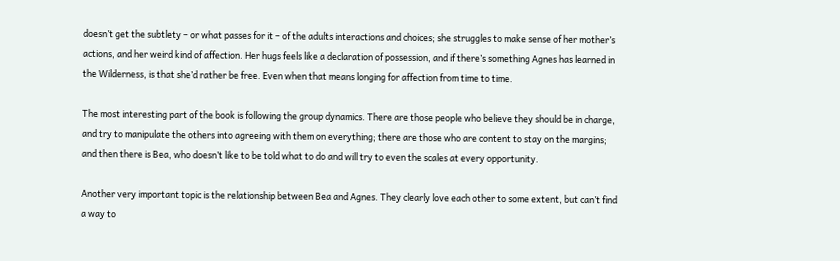doesn’t get the subtlety – or what passes for it – of the adults interactions and choices; she struggles to make sense of her mother’s actions, and her weird kind of affection. Her hugs feels like a declaration of possession, and if there’s something Agnes has learned in the Wilderness, is that she’d rather be free. Even when that means longing for affection from time to time.

The most interesting part of the book is following the group dynamics. There are those people who believe they should be in charge, and try to manipulate the others into agreeing with them on everything; there are those who are content to stay on the margins; and then there is Bea, who doesn’t like to be told what to do and will try to even the scales at every opportunity.

Another very important topic is the relationship between Bea and Agnes. They clearly love each other to some extent, but can’t find a way to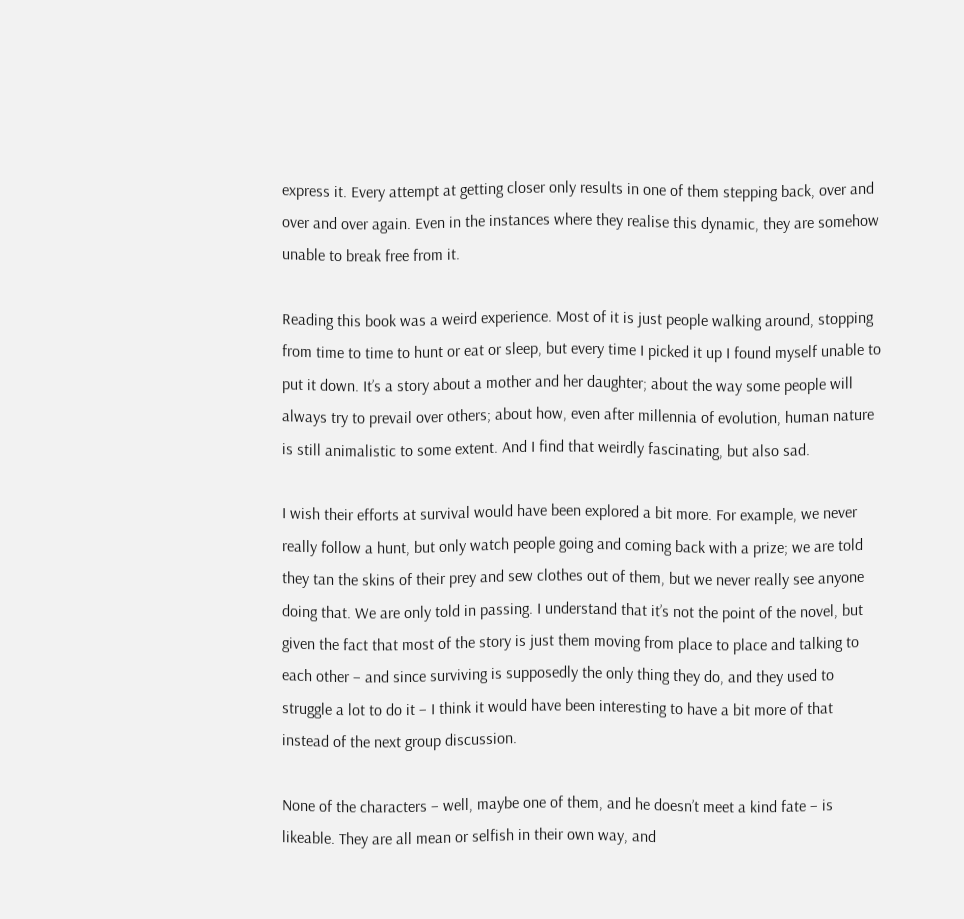express it. Every attempt at getting closer only results in one of them stepping back, over and over and over again. Even in the instances where they realise this dynamic, they are somehow unable to break free from it.

Reading this book was a weird experience. Most of it is just people walking around, stopping from time to time to hunt or eat or sleep, but every time I picked it up I found myself unable to put it down. It’s a story about a mother and her daughter; about the way some people will always try to prevail over others; about how, even after millennia of evolution, human nature is still animalistic to some extent. And I find that weirdly fascinating, but also sad.

I wish their efforts at survival would have been explored a bit more. For example, we never really follow a hunt, but only watch people going and coming back with a prize; we are told they tan the skins of their prey and sew clothes out of them, but we never really see anyone doing that. We are only told in passing. I understand that it’s not the point of the novel, but given the fact that most of the story is just them moving from place to place and talking to each other – and since surviving is supposedly the only thing they do, and they used to struggle a lot to do it – I think it would have been interesting to have a bit more of that instead of the next group discussion.

None of the characters – well, maybe one of them, and he doesn’t meet a kind fate – is likeable. They are all mean or selfish in their own way, and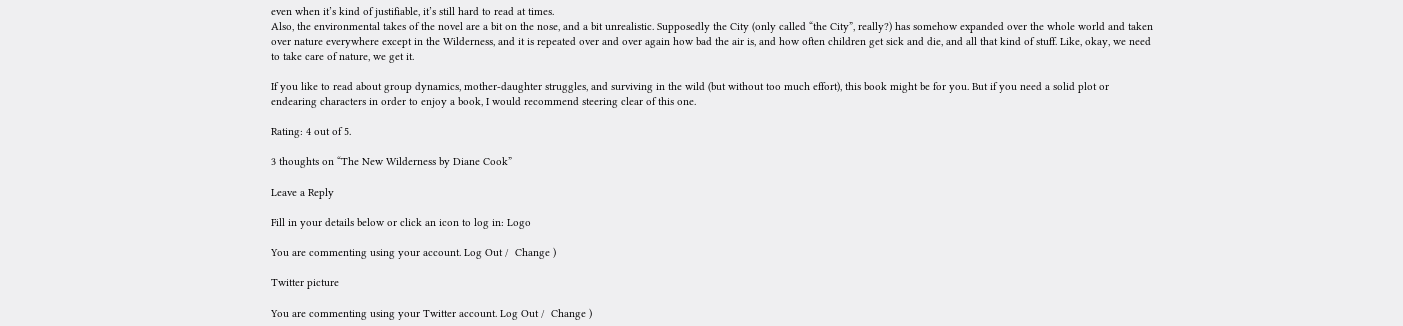even when it’s kind of justifiable, it’s still hard to read at times.
Also, the environmental takes of the novel are a bit on the nose, and a bit unrealistic. Supposedly the City (only called “the City”, really?) has somehow expanded over the whole world and taken over nature everywhere except in the Wilderness, and it is repeated over and over again how bad the air is, and how often children get sick and die, and all that kind of stuff. Like, okay, we need to take care of nature, we get it.

If you like to read about group dynamics, mother-daughter struggles, and surviving in the wild (but without too much effort), this book might be for you. But if you need a solid plot or endearing characters in order to enjoy a book, I would recommend steering clear of this one.

Rating: 4 out of 5.

3 thoughts on “The New Wilderness by Diane Cook”

Leave a Reply

Fill in your details below or click an icon to log in: Logo

You are commenting using your account. Log Out /  Change )

Twitter picture

You are commenting using your Twitter account. Log Out /  Change )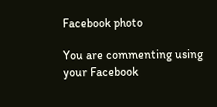Facebook photo

You are commenting using your Facebook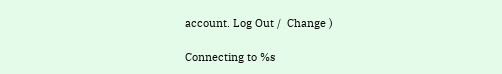account. Log Out /  Change )

Connecting to %s